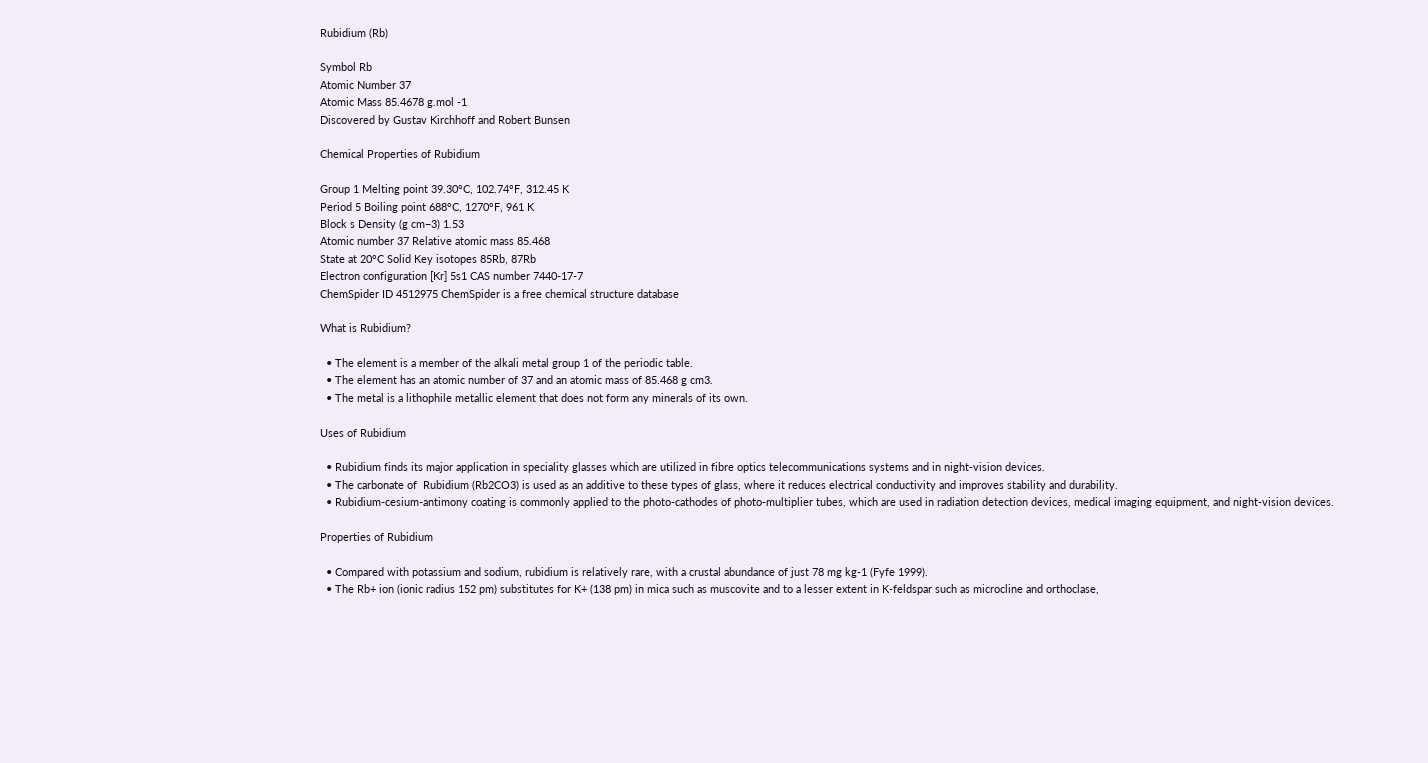Rubidium (Rb)

Symbol Rb
Atomic Number 37
Atomic Mass 85.4678 g.mol -1
Discovered by Gustav Kirchhoff and Robert Bunsen

Chemical Properties of Rubidium

Group 1 Melting point 39.30°C, 102.74°F, 312.45 K
Period 5 Boiling point 688°C, 1270°F, 961 K
Block s Density (g cm−3) 1.53
Atomic number 37 Relative atomic mass 85.468
State at 20°C Solid Key isotopes 85Rb, 87Rb
Electron configuration [Kr] 5s1 CAS number 7440-17-7
ChemSpider ID 4512975 ChemSpider is a free chemical structure database

What is Rubidium?

  • The element is a member of the alkali metal group 1 of the periodic table.
  • The element has an atomic number of 37 and an atomic mass of 85.468 g cm3.
  • The metal is a lithophile metallic element that does not form any minerals of its own.

Uses of Rubidium

  • Rubidium finds its major application in speciality glasses which are utilized in fibre optics telecommunications systems and in night-vision devices.
  • The carbonate of  Rubidium (Rb2CO3) is used as an additive to these types of glass, where it reduces electrical conductivity and improves stability and durability.
  • Rubidium-cesium-antimony coating is commonly applied to the photo-cathodes of photo-multiplier tubes, which are used in radiation detection devices, medical imaging equipment, and night-vision devices.

Properties of Rubidium

  • Compared with potassium and sodium, rubidium is relatively rare, with a crustal abundance of just 78 mg kg-1 (Fyfe 1999).
  • The Rb+ ion (ionic radius 152 pm) substitutes for K+ (138 pm) in mica such as muscovite and to a lesser extent in K-feldspar such as microcline and orthoclase,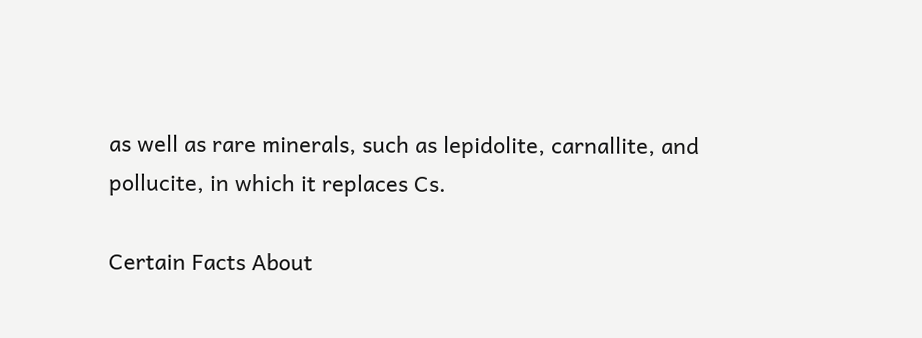as well as rare minerals, such as lepidolite, carnallite, and pollucite, in which it replaces Cs.

Certain Facts About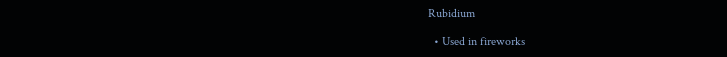Rubidium

  • Used in fireworks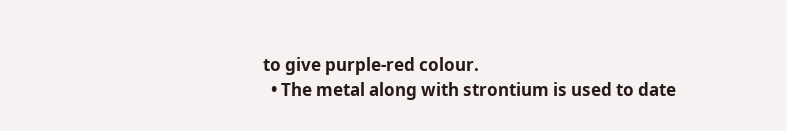to give purple-red colour.
  • The metal along with strontium is used to date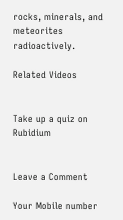rocks, minerals, and meteorites radioactively.

Related Videos


Take up a quiz on Rubidium


Leave a Comment

Your Mobile number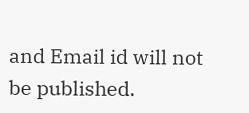and Email id will not be published.